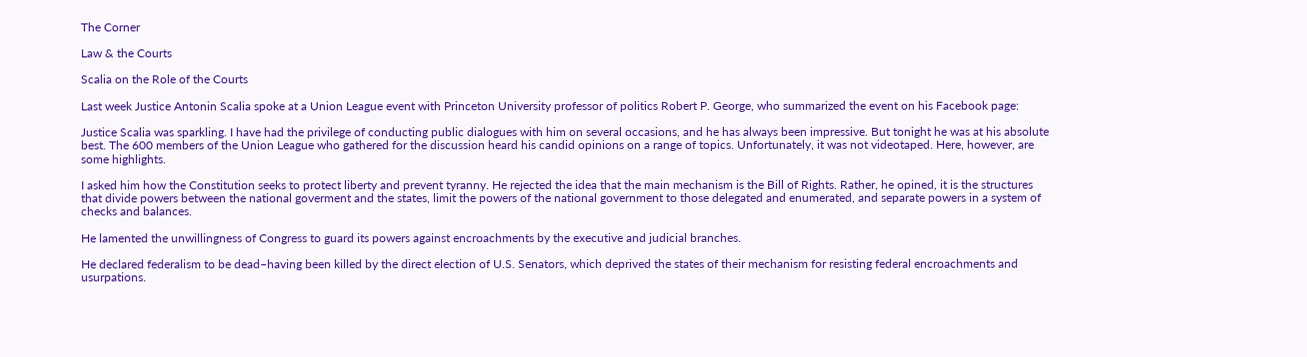The Corner

Law & the Courts

Scalia on the Role of the Courts

Last week Justice Antonin Scalia spoke at a Union League event with Princeton University professor of politics Robert P. George, who summarized the event on his Facebook page:

Justice Scalia was sparkling. I have had the privilege of conducting public dialogues with him on several occasions, and he has always been impressive. But tonight he was at his absolute best. The 600 members of the Union League who gathered for the discussion heard his candid opinions on a range of topics. Unfortunately, it was not videotaped. Here, however, are some highlights.

I asked him how the Constitution seeks to protect liberty and prevent tyranny. He rejected the idea that the main mechanism is the Bill of Rights. Rather, he opined, it is the structures that divide powers between the national goverment and the states, limit the powers of the national government to those delegated and enumerated, and separate powers in a system of checks and balances.

He lamented the unwillingness of Congress to guard its powers against encroachments by the executive and judicial branches.

He declared federalism to be dead–having been killed by the direct election of U.S. Senators, which deprived the states of their mechanism for resisting federal encroachments and usurpations.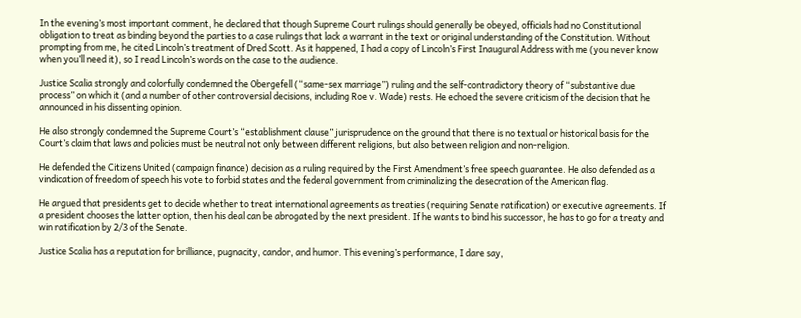In the evening’s most important comment, he declared that though Supreme Court rulings should generally be obeyed, officials had no Constitutional obligation to treat as binding beyond the parties to a case rulings that lack a warrant in the text or original understanding of the Constitution. Without prompting from me, he cited Lincoln’s treatment of Dred Scott. As it happened, I had a copy of Lincoln’s First Inaugural Address with me (you never know when you’ll need it), so I read Lincoln’s words on the case to the audience.

Justice Scalia strongly and colorfully condemned the Obergefell (“same-sex marriage”) ruling and the self-contradictory theory of “substantive due process” on which it (and a number of other controversial decisions, including Roe v. Wade) rests. He echoed the severe criticism of the decision that he announced in his dissenting opinion.

He also strongly condemned the Supreme Court’s “establishment clause” jurisprudence on the ground that there is no textual or historical basis for the Court’s claim that laws and policies must be neutral not only between different religions, but also between religion and non-religion.

He defended the Citizens United (campaign finance) decision as a ruling required by the First Amendment’s free speech guarantee. He also defended as a vindication of freedom of speech his vote to forbid states and the federal government from criminalizing the desecration of the American flag.

He argued that presidents get to decide whether to treat international agreements as treaties (requiring Senate ratification) or executive agreements. If a president chooses the latter option, then his deal can be abrogated by the next president. If he wants to bind his successor, he has to go for a treaty and win ratification by 2/3 of the Senate.

Justice Scalia has a reputation for brilliance, pugnacity, candor, and humor. This evening’s performance, I dare say,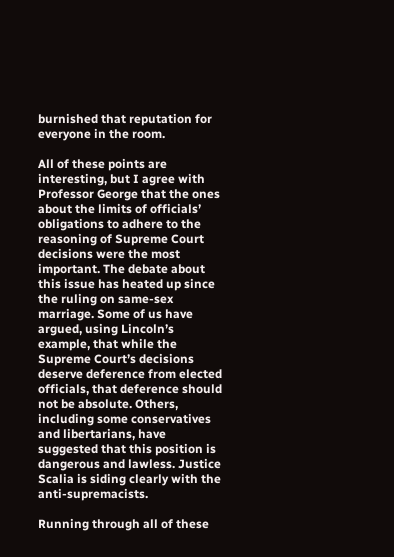burnished that reputation for everyone in the room.

All of these points are interesting, but I agree with Professor George that the ones about the limits of officials’ obligations to adhere to the reasoning of Supreme Court decisions were the most important. The debate about this issue has heated up since the ruling on same-sex marriage. Some of us have argued, using Lincoln’s example, that while the Supreme Court’s decisions deserve deference from elected officials, that deference should not be absolute. Others, including some conservatives and libertarians, have suggested that this position is dangerous and lawless. Justice Scalia is siding clearly with the anti-supremacists.

Running through all of these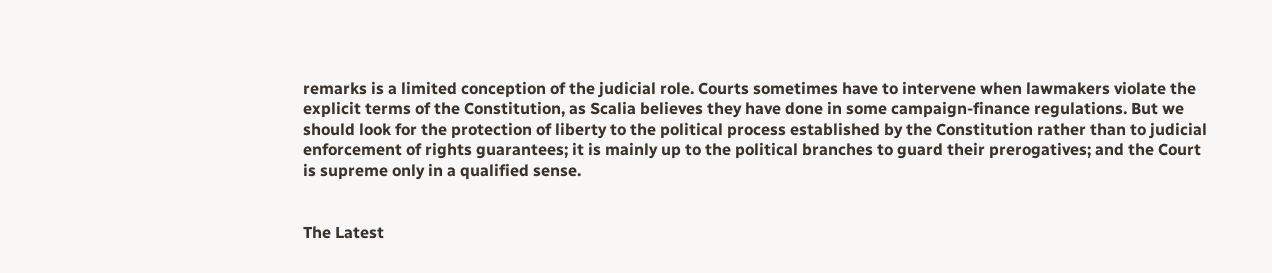remarks is a limited conception of the judicial role. Courts sometimes have to intervene when lawmakers violate the explicit terms of the Constitution, as Scalia believes they have done in some campaign-finance regulations. But we should look for the protection of liberty to the political process established by the Constitution rather than to judicial enforcement of rights guarantees; it is mainly up to the political branches to guard their prerogatives; and the Court is supreme only in a qualified sense.


The Latest